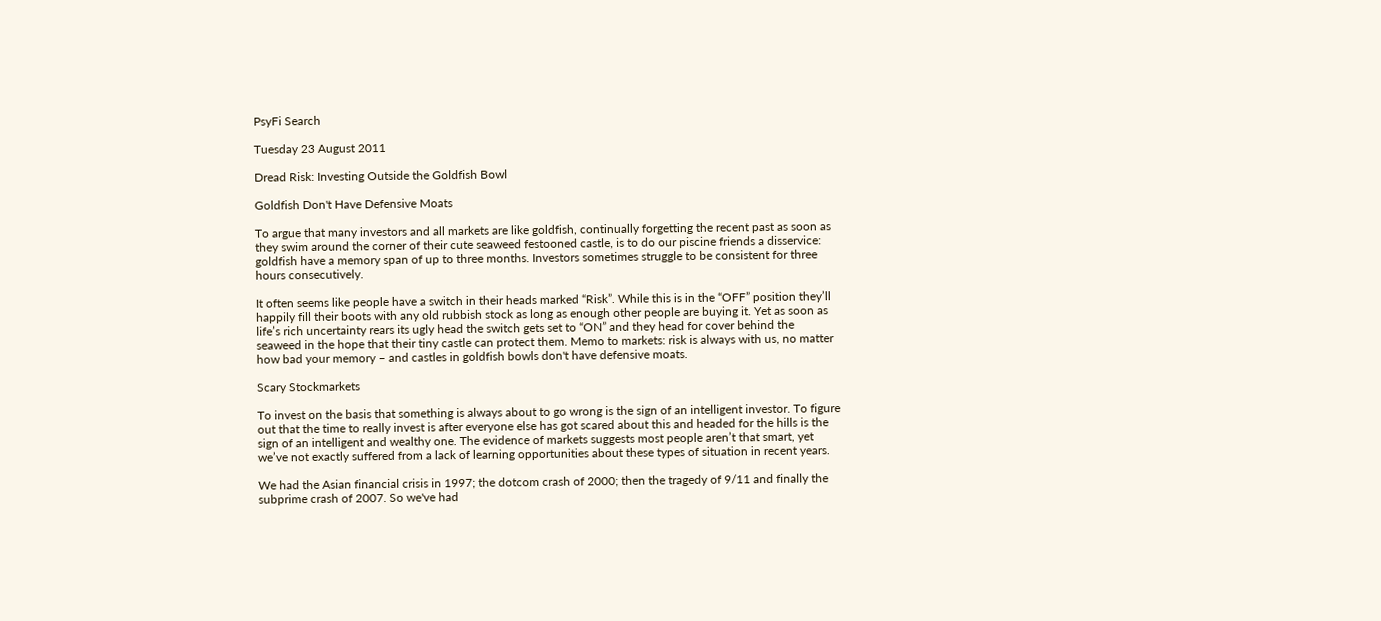PsyFi Search

Tuesday 23 August 2011

Dread Risk: Investing Outside the Goldfish Bowl

Goldfish Don't Have Defensive Moats

To argue that many investors and all markets are like goldfish, continually forgetting the recent past as soon as they swim around the corner of their cute seaweed festooned castle, is to do our piscine friends a disservice: goldfish have a memory span of up to three months. Investors sometimes struggle to be consistent for three hours consecutively.

It often seems like people have a switch in their heads marked “Risk”. While this is in the “OFF” position they’ll happily fill their boots with any old rubbish stock as long as enough other people are buying it. Yet as soon as life’s rich uncertainty rears its ugly head the switch gets set to “ON” and they head for cover behind the seaweed in the hope that their tiny castle can protect them. Memo to markets: risk is always with us, no matter how bad your memory – and castles in goldfish bowls don't have defensive moats.

Scary Stockmarkets

To invest on the basis that something is always about to go wrong is the sign of an intelligent investor. To figure out that the time to really invest is after everyone else has got scared about this and headed for the hills is the sign of an intelligent and wealthy one. The evidence of markets suggests most people aren’t that smart, yet we’ve not exactly suffered from a lack of learning opportunities about these types of situation in recent years.

We had the Asian financial crisis in 1997; the dotcom crash of 2000; then the tragedy of 9/11 and finally the subprime crash of 2007. So we've had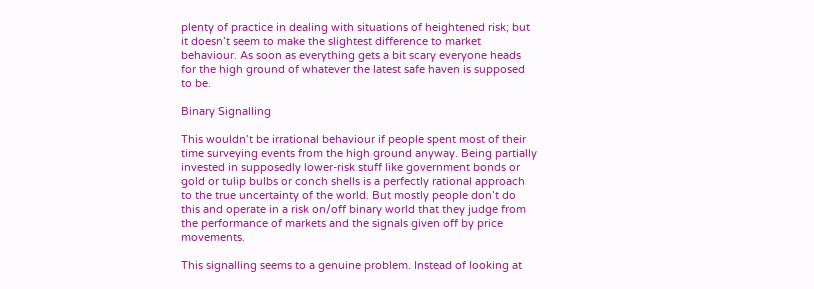plenty of practice in dealing with situations of heightened risk; but it doesn’t seem to make the slightest difference to market behaviour. As soon as everything gets a bit scary everyone heads for the high ground of whatever the latest safe haven is supposed to be.

Binary Signalling

This wouldn’t be irrational behaviour if people spent most of their time surveying events from the high ground anyway. Being partially invested in supposedly lower-risk stuff like government bonds or gold or tulip bulbs or conch shells is a perfectly rational approach to the true uncertainty of the world. But mostly people don’t do this and operate in a risk on/off binary world that they judge from the performance of markets and the signals given off by price movements.

This signalling seems to a genuine problem. Instead of looking at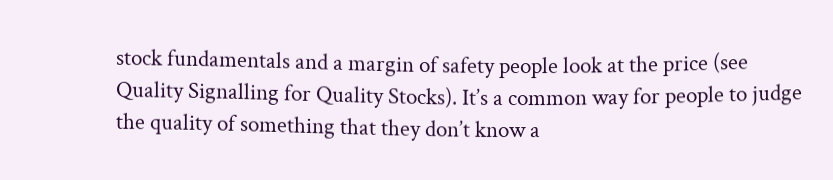stock fundamentals and a margin of safety people look at the price (see Quality Signalling for Quality Stocks). It’s a common way for people to judge the quality of something that they don’t know a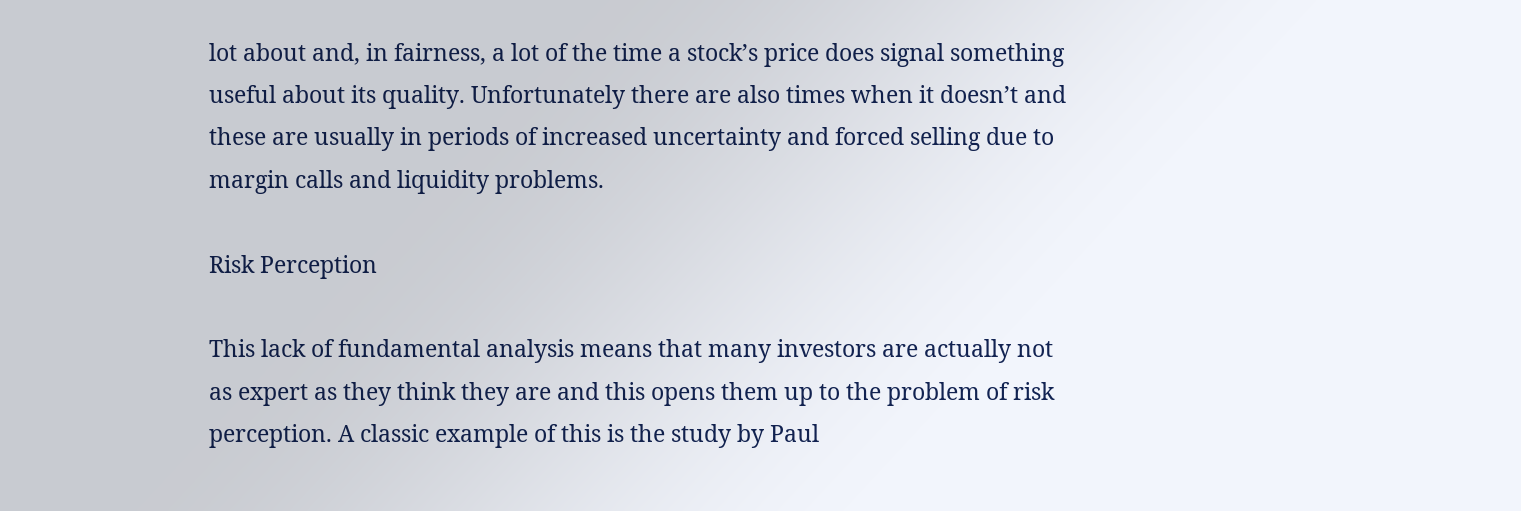lot about and, in fairness, a lot of the time a stock’s price does signal something useful about its quality. Unfortunately there are also times when it doesn’t and these are usually in periods of increased uncertainty and forced selling due to margin calls and liquidity problems.

Risk Perception

This lack of fundamental analysis means that many investors are actually not as expert as they think they are and this opens them up to the problem of risk perception. A classic example of this is the study by Paul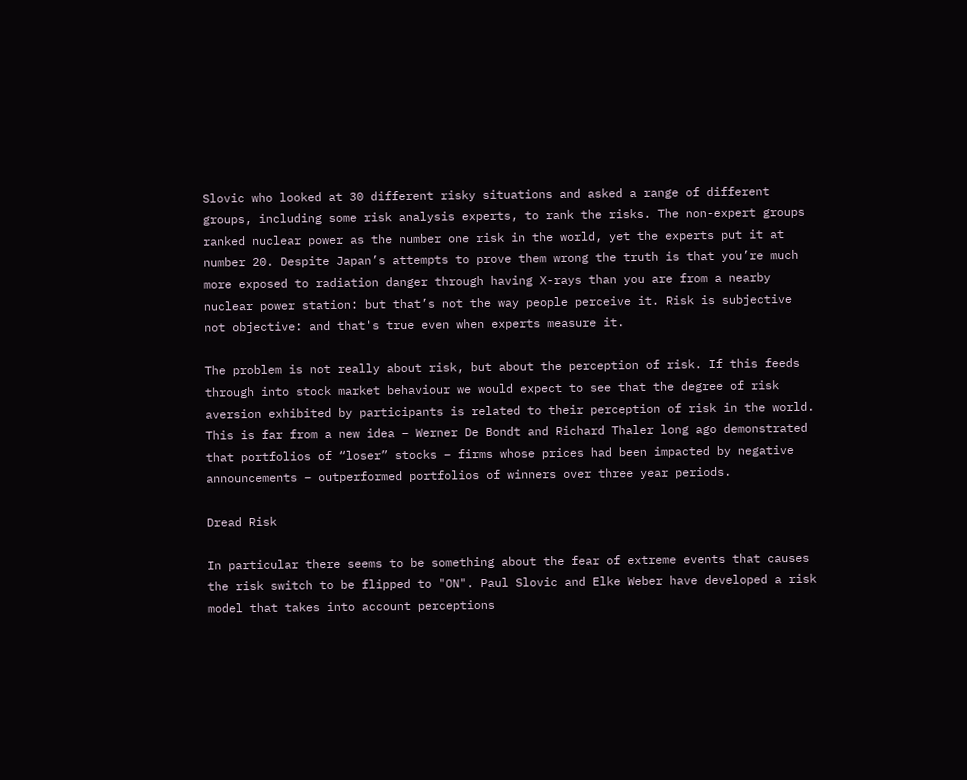Slovic who looked at 30 different risky situations and asked a range of different groups, including some risk analysis experts, to rank the risks. The non-expert groups ranked nuclear power as the number one risk in the world, yet the experts put it at number 20. Despite Japan’s attempts to prove them wrong the truth is that you’re much more exposed to radiation danger through having X-rays than you are from a nearby nuclear power station: but that’s not the way people perceive it. Risk is subjective not objective: and that's true even when experts measure it.

The problem is not really about risk, but about the perception of risk. If this feeds through into stock market behaviour we would expect to see that the degree of risk aversion exhibited by participants is related to their perception of risk in the world. This is far from a new idea – Werner De Bondt and Richard Thaler long ago demonstrated that portfolios of “loser” stocks – firms whose prices had been impacted by negative announcements – outperformed portfolios of winners over three year periods.

Dread Risk

In particular there seems to be something about the fear of extreme events that causes the risk switch to be flipped to "ON". Paul Slovic and Elke Weber have developed a risk model that takes into account perceptions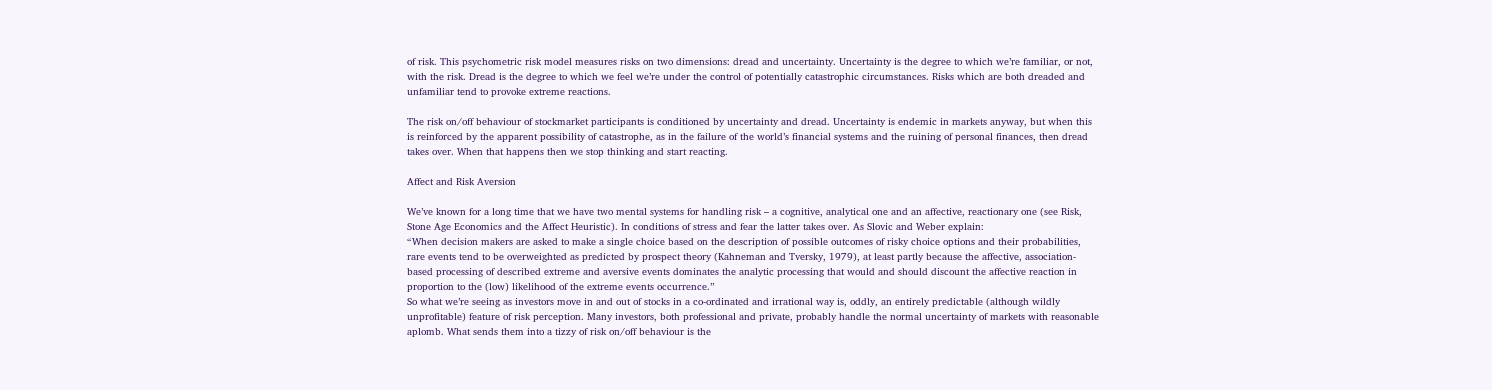of risk. This psychometric risk model measures risks on two dimensions: dread and uncertainty. Uncertainty is the degree to which we’re familiar, or not, with the risk. Dread is the degree to which we feel we’re under the control of potentially catastrophic circumstances. Risks which are both dreaded and unfamiliar tend to provoke extreme reactions.

The risk on/off behaviour of stockmarket participants is conditioned by uncertainty and dread. Uncertainty is endemic in markets anyway, but when this is reinforced by the apparent possibility of catastrophe, as in the failure of the world’s financial systems and the ruining of personal finances, then dread takes over. When that happens then we stop thinking and start reacting.

Affect and Risk Aversion

We’ve known for a long time that we have two mental systems for handling risk – a cognitive, analytical one and an affective, reactionary one (see Risk, Stone Age Economics and the Affect Heuristic). In conditions of stress and fear the latter takes over. As Slovic and Weber explain:
“When decision makers are asked to make a single choice based on the description of possible outcomes of risky choice options and their probabilities, rare events tend to be overweighted as predicted by prospect theory (Kahneman and Tversky, 1979), at least partly because the affective, association-based processing of described extreme and aversive events dominates the analytic processing that would and should discount the affective reaction in proportion to the (low) likelihood of the extreme events occurrence.”
So what we’re seeing as investors move in and out of stocks in a co-ordinated and irrational way is, oddly, an entirely predictable (although wildly unprofitable) feature of risk perception. Many investors, both professional and private, probably handle the normal uncertainty of markets with reasonable aplomb. What sends them into a tizzy of risk on/off behaviour is the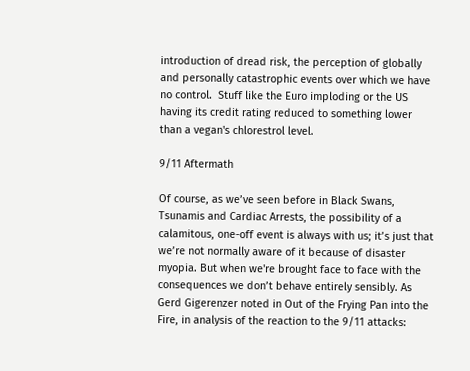introduction of dread risk, the perception of globally and personally catastrophic events over which we have no control.  Stuff like the Euro imploding or the US having its credit rating reduced to something lower than a vegan's chlorestrol level.

9/11 Aftermath

Of course, as we’ve seen before in Black Swans, Tsunamis and Cardiac Arrests, the possibility of a calamitous, one-off event is always with us; it’s just that we’re not normally aware of it because of disaster myopia. But when we're brought face to face with the consequences we don’t behave entirely sensibly. As Gerd Gigerenzer noted in Out of the Frying Pan into the Fire, in analysis of the reaction to the 9/11 attacks: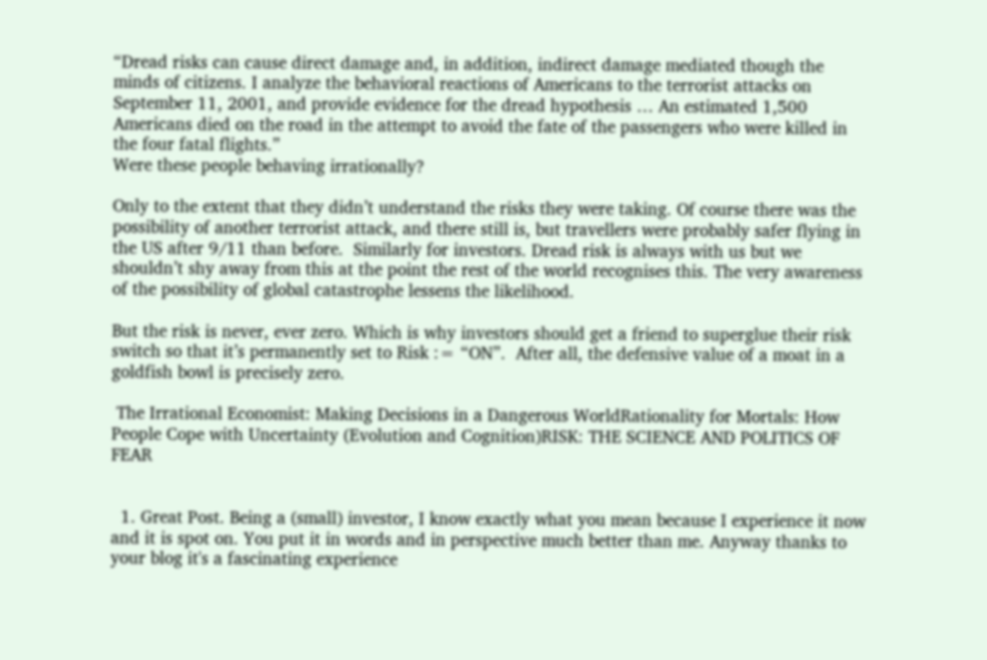“Dread risks can cause direct damage and, in addition, indirect damage mediated though the minds of citizens. I analyze the behavioral reactions of Americans to the terrorist attacks on September 11, 2001, and provide evidence for the dread hypothesis … An estimated 1,500 Americans died on the road in the attempt to avoid the fate of the passengers who were killed in the four fatal flights.”
Were these people behaving irrationally?

Only to the extent that they didn’t understand the risks they were taking. Of course there was the possibility of another terrorist attack, and there still is, but travellers were probably safer flying in the US after 9/11 than before.  Similarly for investors. Dread risk is always with us but we shouldn’t shy away from this at the point the rest of the world recognises this. The very awareness of the possibility of global catastrophe lessens the likelihood.

But the risk is never, ever zero. Which is why investors should get a friend to superglue their risk switch so that it’s permanently set to Risk := “ON”.  After all, the defensive value of a moat in a goldfish bowl is precisely zero.

 The Irrational Economist: Making Decisions in a Dangerous WorldRationality for Mortals: How People Cope with Uncertainty (Evolution and Cognition)RISK: THE SCIENCE AND POLITICS OF FEAR


  1. Great Post. Being a (small) investor, I know exactly what you mean because I experience it now and it is spot on. You put it in words and in perspective much better than me. Anyway thanks to your blog it's a fascinating experience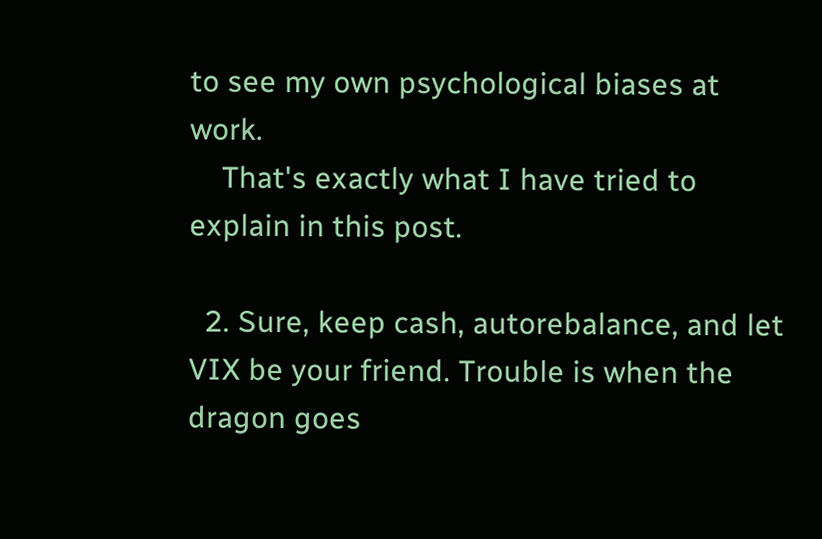to see my own psychological biases at work.
    That's exactly what I have tried to explain in this post.

  2. Sure, keep cash, autorebalance, and let VIX be your friend. Trouble is when the dragon goes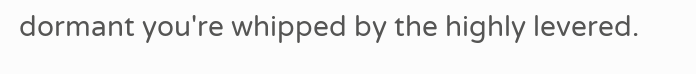dormant you're whipped by the highly levered.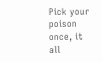Pick your poison once, it all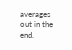averages out in the end.